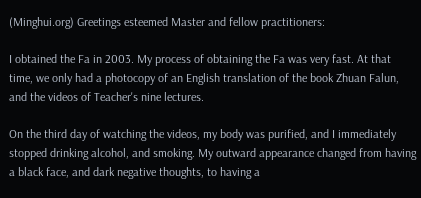(Minghui.org) Greetings esteemed Master and fellow practitioners:

I obtained the Fa in 2003. My process of obtaining the Fa was very fast. At that time, we only had a photocopy of an English translation of the book Zhuan Falun, and the videos of Teacher's nine lectures.

On the third day of watching the videos, my body was purified, and I immediately stopped drinking alcohol, and smoking. My outward appearance changed from having a black face, and dark negative thoughts, to having a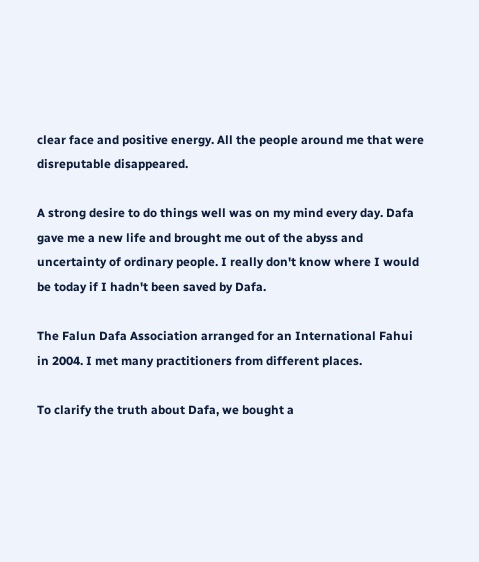clear face and positive energy. All the people around me that were disreputable disappeared.

A strong desire to do things well was on my mind every day. Dafa gave me a new life and brought me out of the abyss and uncertainty of ordinary people. I really don't know where I would be today if I hadn't been saved by Dafa.

The Falun Dafa Association arranged for an International Fahui in 2004. I met many practitioners from different places.

To clarify the truth about Dafa, we bought a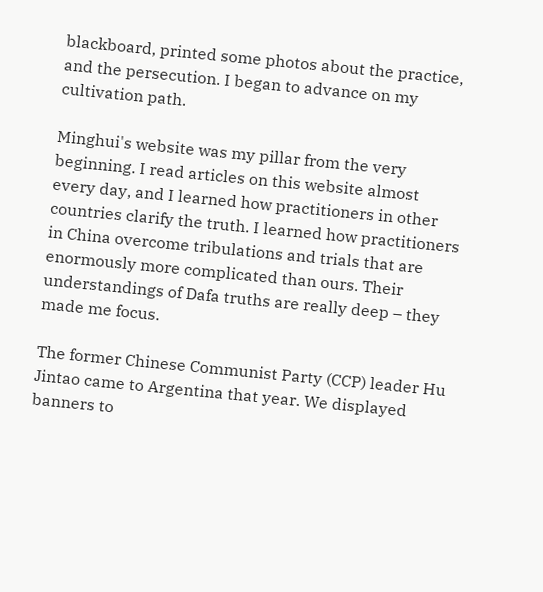blackboard, printed some photos about the practice, and the persecution. I began to advance on my cultivation path.

Minghui's website was my pillar from the very beginning. I read articles on this website almost every day, and I learned how practitioners in other countries clarify the truth. I learned how practitioners in China overcome tribulations and trials that are enormously more complicated than ours. Their understandings of Dafa truths are really deep – they made me focus.

The former Chinese Communist Party (CCP) leader Hu Jintao came to Argentina that year. We displayed banners to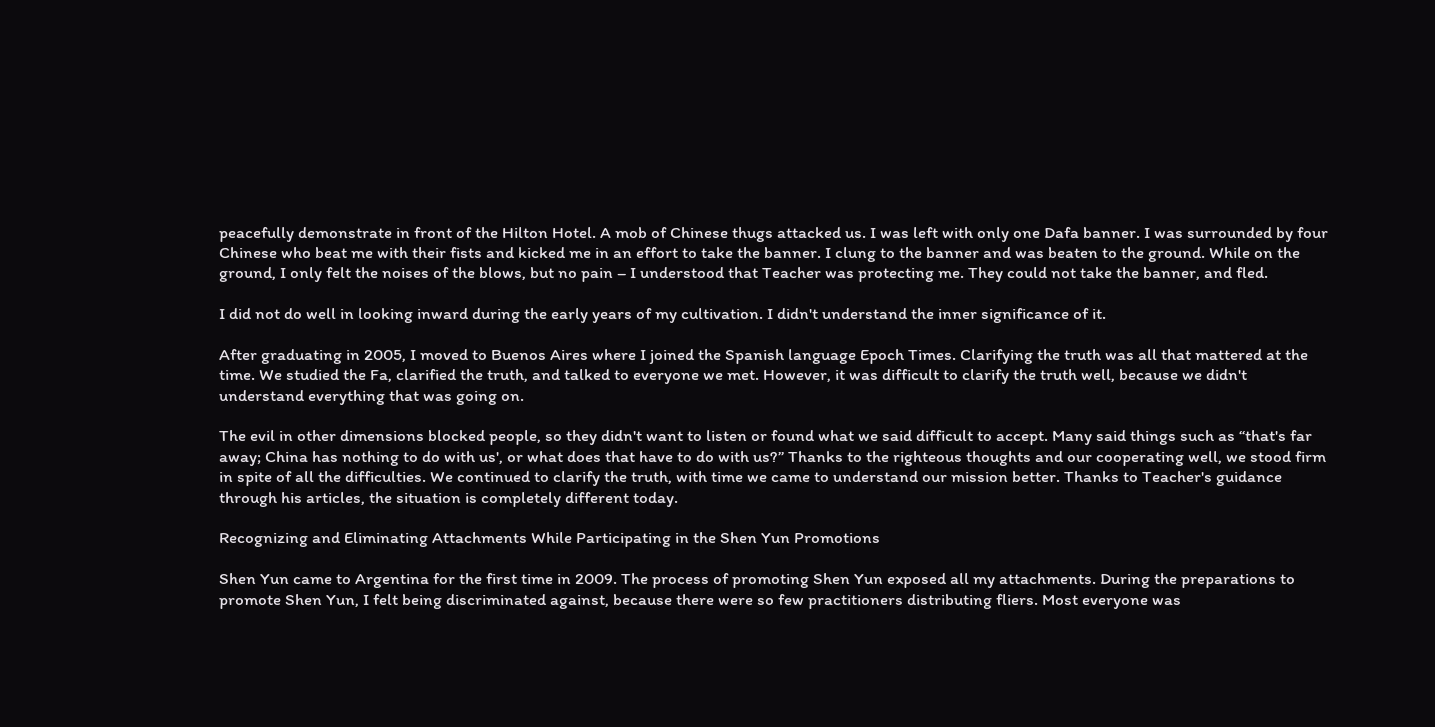peacefully demonstrate in front of the Hilton Hotel. A mob of Chinese thugs attacked us. I was left with only one Dafa banner. I was surrounded by four Chinese who beat me with their fists and kicked me in an effort to take the banner. I clung to the banner and was beaten to the ground. While on the ground, I only felt the noises of the blows, but no pain – I understood that Teacher was protecting me. They could not take the banner, and fled.

I did not do well in looking inward during the early years of my cultivation. I didn't understand the inner significance of it.

After graduating in 2005, I moved to Buenos Aires where I joined the Spanish language Epoch Times. Clarifying the truth was all that mattered at the time. We studied the Fa, clarified the truth, and talked to everyone we met. However, it was difficult to clarify the truth well, because we didn't understand everything that was going on.

The evil in other dimensions blocked people, so they didn't want to listen or found what we said difficult to accept. Many said things such as “that's far away; China has nothing to do with us', or what does that have to do with us?” Thanks to the righteous thoughts and our cooperating well, we stood firm in spite of all the difficulties. We continued to clarify the truth, with time we came to understand our mission better. Thanks to Teacher's guidance through his articles, the situation is completely different today.

Recognizing and Eliminating Attachments While Participating in the Shen Yun Promotions

Shen Yun came to Argentina for the first time in 2009. The process of promoting Shen Yun exposed all my attachments. During the preparations to promote Shen Yun, I felt being discriminated against, because there were so few practitioners distributing fliers. Most everyone was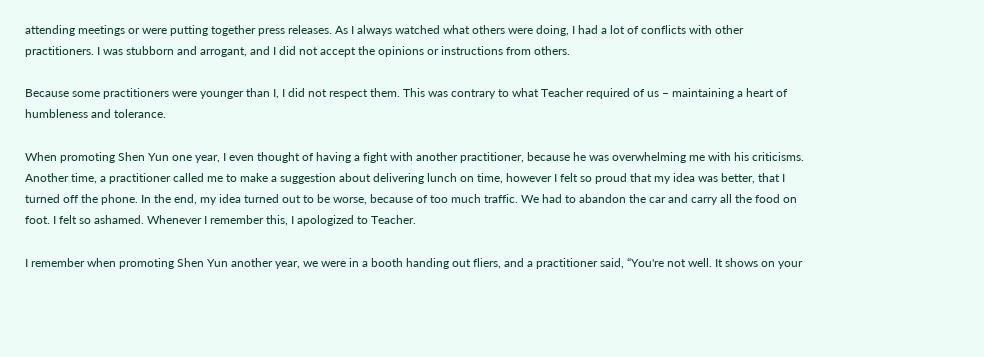attending meetings or were putting together press releases. As I always watched what others were doing, I had a lot of conflicts with other practitioners. I was stubborn and arrogant, and I did not accept the opinions or instructions from others.

Because some practitioners were younger than I, I did not respect them. This was contrary to what Teacher required of us – maintaining a heart of humbleness and tolerance.

When promoting Shen Yun one year, I even thought of having a fight with another practitioner, because he was overwhelming me with his criticisms. Another time, a practitioner called me to make a suggestion about delivering lunch on time, however I felt so proud that my idea was better, that I turned off the phone. In the end, my idea turned out to be worse, because of too much traffic. We had to abandon the car and carry all the food on foot. I felt so ashamed. Whenever I remember this, I apologized to Teacher.

I remember when promoting Shen Yun another year, we were in a booth handing out fliers, and a practitioner said, “You're not well. It shows on your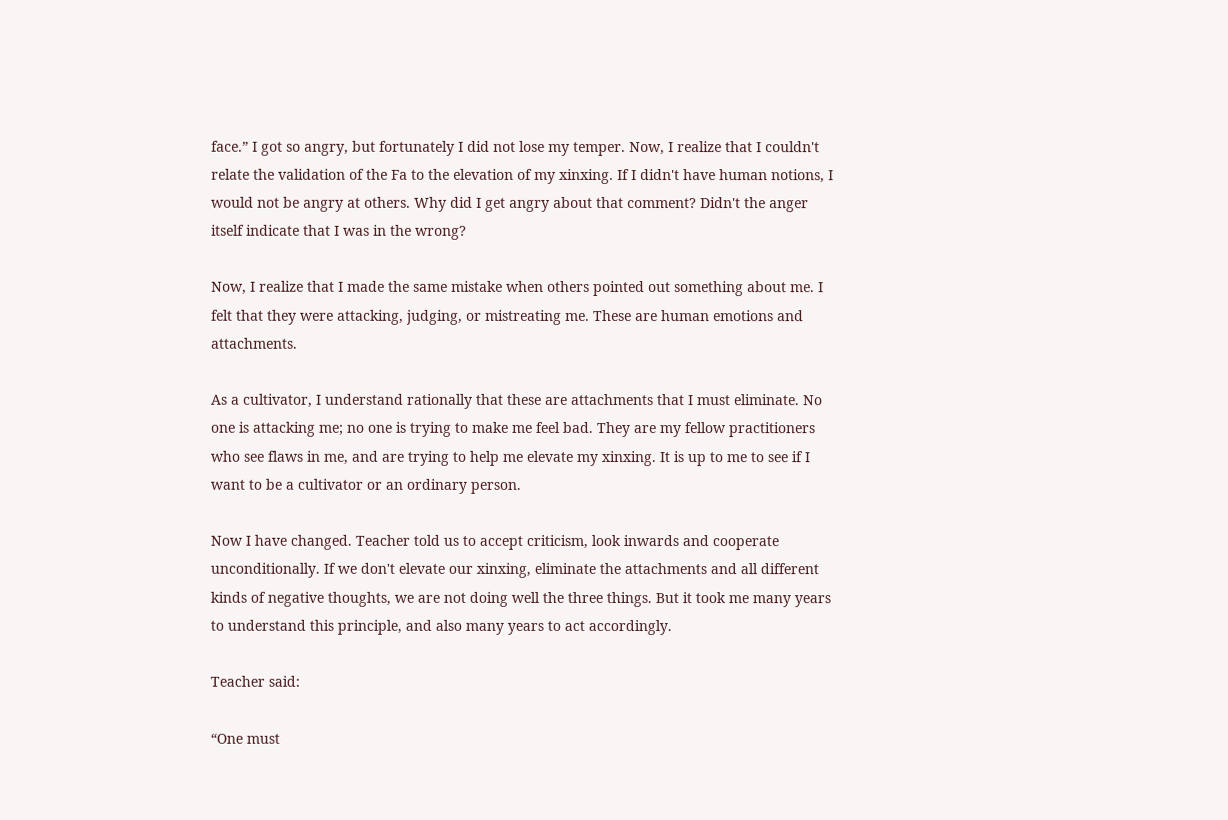face.” I got so angry, but fortunately I did not lose my temper. Now, I realize that I couldn't relate the validation of the Fa to the elevation of my xinxing. If I didn't have human notions, I would not be angry at others. Why did I get angry about that comment? Didn't the anger itself indicate that I was in the wrong?

Now, I realize that I made the same mistake when others pointed out something about me. I felt that they were attacking, judging, or mistreating me. These are human emotions and attachments.

As a cultivator, I understand rationally that these are attachments that I must eliminate. No one is attacking me; no one is trying to make me feel bad. They are my fellow practitioners who see flaws in me, and are trying to help me elevate my xinxing. It is up to me to see if I want to be a cultivator or an ordinary person.

Now I have changed. Teacher told us to accept criticism, look inwards and cooperate unconditionally. If we don't elevate our xinxing, eliminate the attachments and all different kinds of negative thoughts, we are not doing well the three things. But it took me many years to understand this principle, and also many years to act accordingly.

Teacher said:

“One must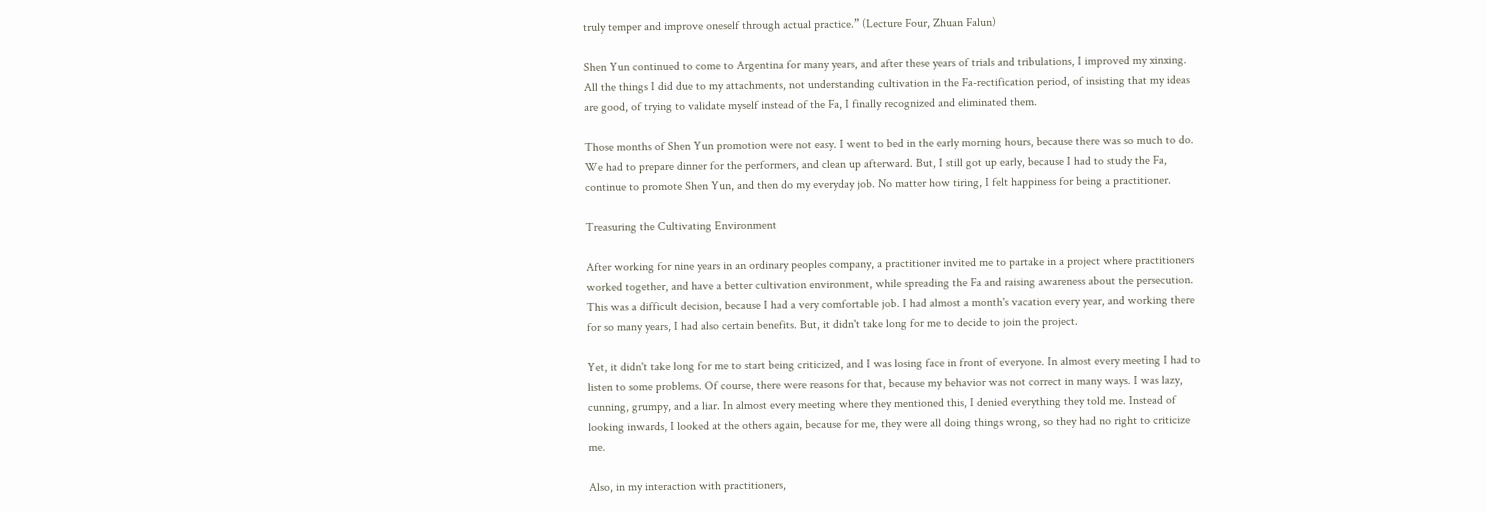truly temper and improve oneself through actual practice.” (Lecture Four, Zhuan Falun)

Shen Yun continued to come to Argentina for many years, and after these years of trials and tribulations, I improved my xinxing. All the things I did due to my attachments, not understanding cultivation in the Fa-rectification period, of insisting that my ideas are good, of trying to validate myself instead of the Fa, I finally recognized and eliminated them.

Those months of Shen Yun promotion were not easy. I went to bed in the early morning hours, because there was so much to do. We had to prepare dinner for the performers, and clean up afterward. But, I still got up early, because I had to study the Fa, continue to promote Shen Yun, and then do my everyday job. No matter how tiring, I felt happiness for being a practitioner.

Treasuring the Cultivating Environment

After working for nine years in an ordinary peoples company, a practitioner invited me to partake in a project where practitioners worked together, and have a better cultivation environment, while spreading the Fa and raising awareness about the persecution. This was a difficult decision, because I had a very comfortable job. I had almost a month's vacation every year, and working there for so many years, I had also certain benefits. But, it didn't take long for me to decide to join the project.

Yet, it didn't take long for me to start being criticized, and I was losing face in front of everyone. In almost every meeting I had to listen to some problems. Of course, there were reasons for that, because my behavior was not correct in many ways. I was lazy, cunning, grumpy, and a liar. In almost every meeting where they mentioned this, I denied everything they told me. Instead of looking inwards, I looked at the others again, because for me, they were all doing things wrong, so they had no right to criticize me.

Also, in my interaction with practitioners,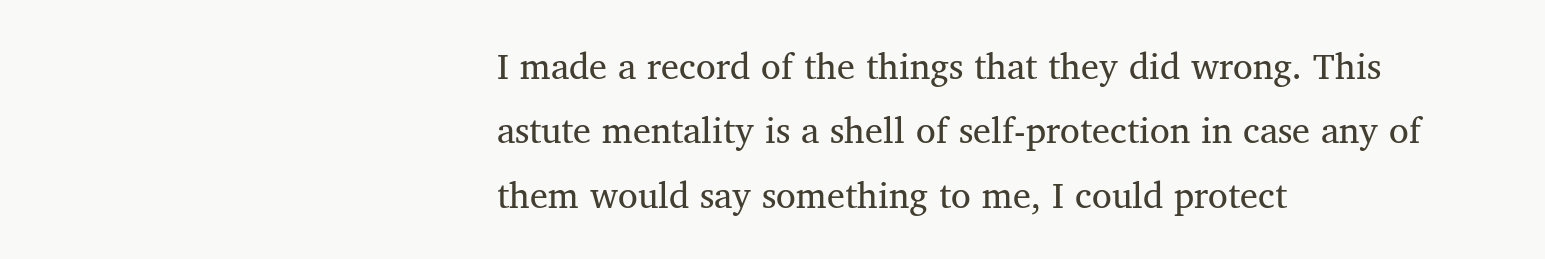I made a record of the things that they did wrong. This astute mentality is a shell of self-protection in case any of them would say something to me, I could protect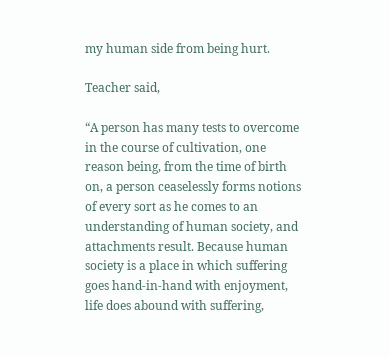my human side from being hurt.

Teacher said,

“A person has many tests to overcome in the course of cultivation, one reason being, from the time of birth on, a person ceaselessly forms notions of every sort as he comes to an understanding of human society, and attachments result. Because human society is a place in which suffering goes hand-in-hand with enjoyment, life does abound with suffering,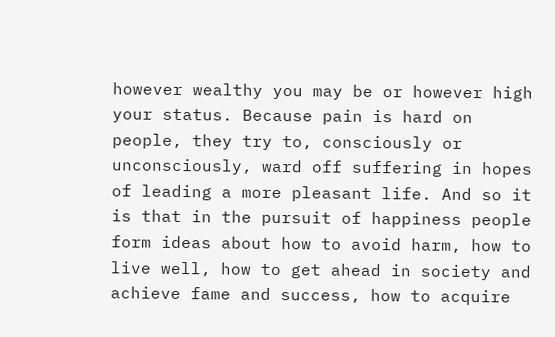however wealthy you may be or however high your status. Because pain is hard on people, they try to, consciously or unconsciously, ward off suffering in hopes of leading a more pleasant life. And so it is that in the pursuit of happiness people form ideas about how to avoid harm, how to live well, how to get ahead in society and achieve fame and success, how to acquire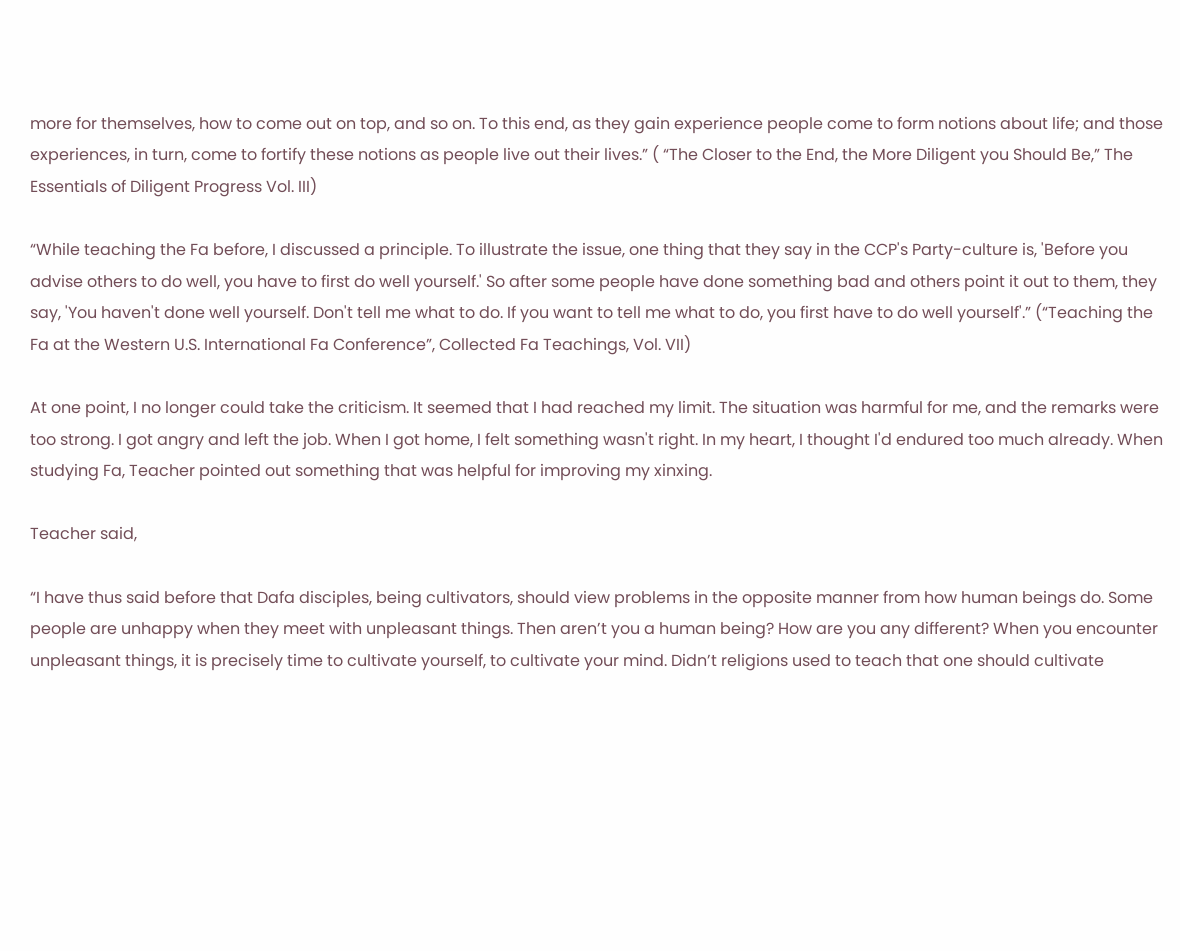more for themselves, how to come out on top, and so on. To this end, as they gain experience people come to form notions about life; and those experiences, in turn, come to fortify these notions as people live out their lives.” ( “The Closer to the End, the More Diligent you Should Be,” The Essentials of Diligent Progress Vol. III)

“While teaching the Fa before, I discussed a principle. To illustrate the issue, one thing that they say in the CCP's Party-culture is, 'Before you advise others to do well, you have to first do well yourself.' So after some people have done something bad and others point it out to them, they say, 'You haven't done well yourself. Don't tell me what to do. If you want to tell me what to do, you first have to do well yourself'.” (“Teaching the Fa at the Western U.S. International Fa Conference”, Collected Fa Teachings, Vol. VII)

At one point, I no longer could take the criticism. It seemed that I had reached my limit. The situation was harmful for me, and the remarks were too strong. I got angry and left the job. When I got home, I felt something wasn't right. In my heart, I thought I'd endured too much already. When studying Fa, Teacher pointed out something that was helpful for improving my xinxing.

Teacher said,

“I have thus said before that Dafa disciples, being cultivators, should view problems in the opposite manner from how human beings do. Some people are unhappy when they meet with unpleasant things. Then aren’t you a human being? How are you any different? When you encounter unpleasant things, it is precisely time to cultivate yourself, to cultivate your mind. Didn’t religions used to teach that one should cultivate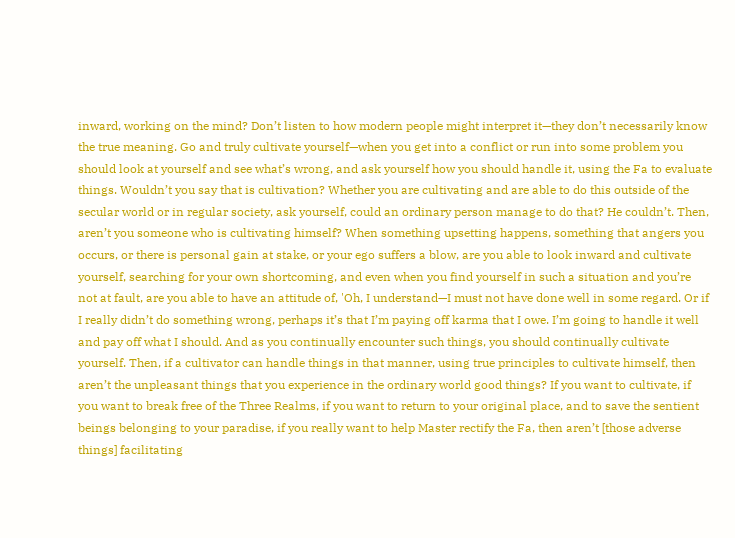inward, working on the mind? Don’t listen to how modern people might interpret it—they don’t necessarily know the true meaning. Go and truly cultivate yourself—when you get into a conflict or run into some problem you should look at yourself and see what’s wrong, and ask yourself how you should handle it, using the Fa to evaluate things. Wouldn’t you say that is cultivation? Whether you are cultivating and are able to do this outside of the secular world or in regular society, ask yourself, could an ordinary person manage to do that? He couldn’t. Then, aren’t you someone who is cultivating himself? When something upsetting happens, something that angers you occurs, or there is personal gain at stake, or your ego suffers a blow, are you able to look inward and cultivate yourself, searching for your own shortcoming, and even when you find yourself in such a situation and you’re not at fault, are you able to have an attitude of, 'Oh, I understand—I must not have done well in some regard. Or if I really didn’t do something wrong, perhaps it’s that I’m paying off karma that I owe. I’m going to handle it well and pay off what I should. And as you continually encounter such things, you should continually cultivate yourself. Then, if a cultivator can handle things in that manner, using true principles to cultivate himself, then aren’t the unpleasant things that you experience in the ordinary world good things? If you want to cultivate, if you want to break free of the Three Realms, if you want to return to your original place, and to save the sentient beings belonging to your paradise, if you really want to help Master rectify the Fa, then aren’t [those adverse things] facilitating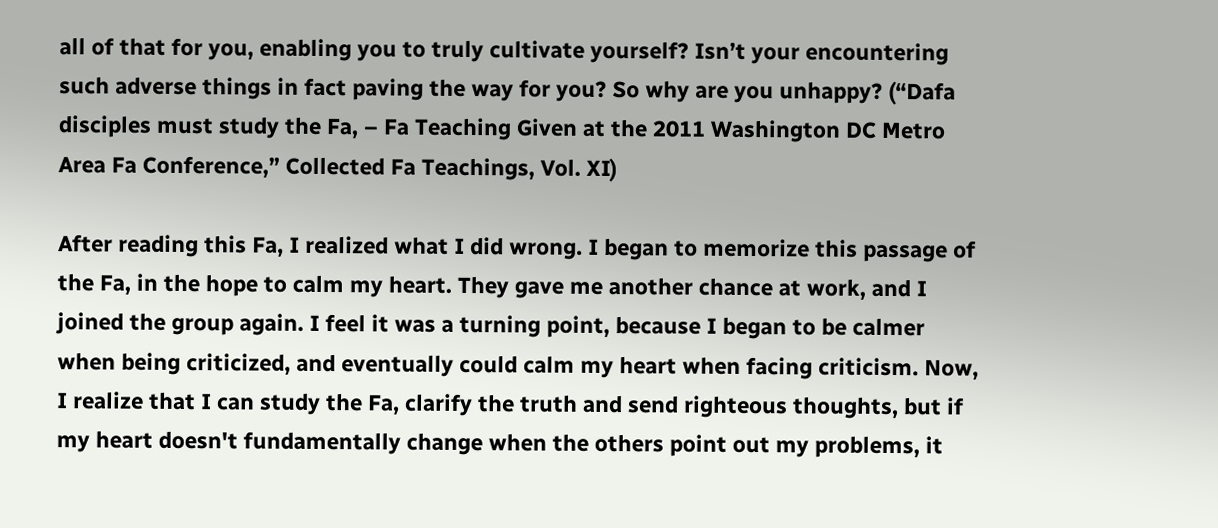all of that for you, enabling you to truly cultivate yourself? Isn’t your encountering such adverse things in fact paving the way for you? So why are you unhappy? (“Dafa disciples must study the Fa, – Fa Teaching Given at the 2011 Washington DC Metro Area Fa Conference,” Collected Fa Teachings, Vol. XI)

After reading this Fa, I realized what I did wrong. I began to memorize this passage of the Fa, in the hope to calm my heart. They gave me another chance at work, and I joined the group again. I feel it was a turning point, because I began to be calmer when being criticized, and eventually could calm my heart when facing criticism. Now, I realize that I can study the Fa, clarify the truth and send righteous thoughts, but if my heart doesn't fundamentally change when the others point out my problems, it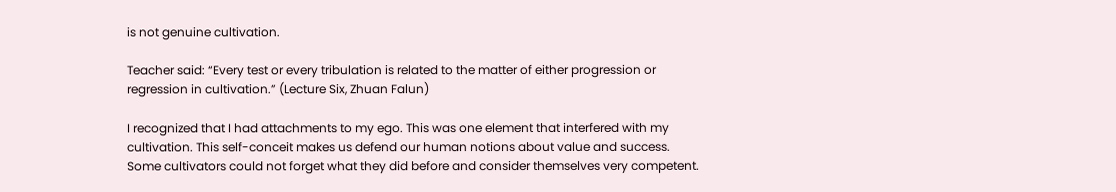is not genuine cultivation.

Teacher said: “Every test or every tribulation is related to the matter of either progression or regression in cultivation.” (Lecture Six, Zhuan Falun)

I recognized that I had attachments to my ego. This was one element that interfered with my cultivation. This self-conceit makes us defend our human notions about value and success. Some cultivators could not forget what they did before and consider themselves very competent.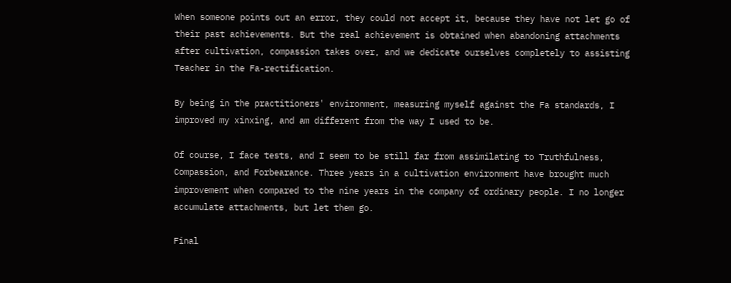When someone points out an error, they could not accept it, because they have not let go of their past achievements. But the real achievement is obtained when abandoning attachments after cultivation, compassion takes over, and we dedicate ourselves completely to assisting Teacher in the Fa-rectification.

By being in the practitioners' environment, measuring myself against the Fa standards, I improved my xinxing, and am different from the way I used to be.

Of course, I face tests, and I seem to be still far from assimilating to Truthfulness, Compassion, and Forbearance. Three years in a cultivation environment have brought much improvement when compared to the nine years in the company of ordinary people. I no longer accumulate attachments, but let them go.

Final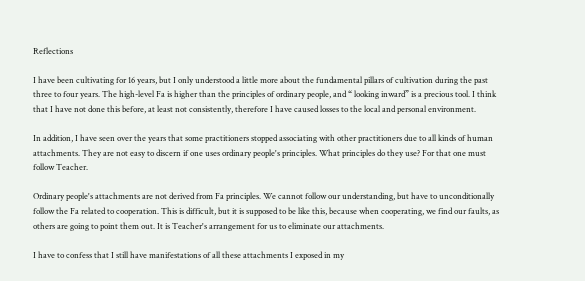Reflections

I have been cultivating for 16 years, but I only understood a little more about the fundamental pillars of cultivation during the past three to four years. The high-level Fa is higher than the principles of ordinary people, and “ looking inward” is a precious tool. I think that I have not done this before, at least not consistently, therefore I have caused losses to the local and personal environment.

In addition, I have seen over the years that some practitioners stopped associating with other practitioners due to all kinds of human attachments. They are not easy to discern if one uses ordinary people's principles. What principles do they use? For that one must follow Teacher.

Ordinary people's attachments are not derived from Fa principles. We cannot follow our understanding, but have to unconditionally follow the Fa related to cooperation. This is difficult, but it is supposed to be like this, because when cooperating, we find our faults, as others are going to point them out. It is Teacher's arrangement for us to eliminate our attachments.

I have to confess that I still have manifestations of all these attachments I exposed in my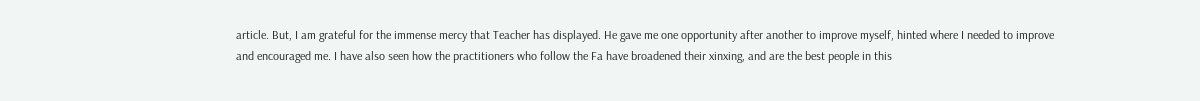article. But, I am grateful for the immense mercy that Teacher has displayed. He gave me one opportunity after another to improve myself, hinted where I needed to improve and encouraged me. I have also seen how the practitioners who follow the Fa have broadened their xinxing, and are the best people in this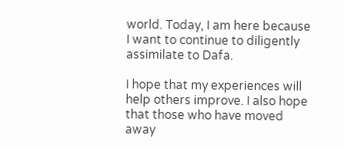world. Today, I am here because I want to continue to diligently assimilate to Dafa.

I hope that my experiences will help others improve. I also hope that those who have moved away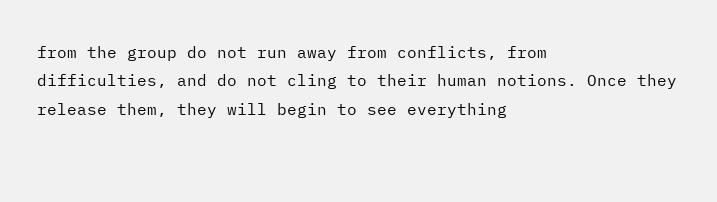from the group do not run away from conflicts, from difficulties, and do not cling to their human notions. Once they release them, they will begin to see everything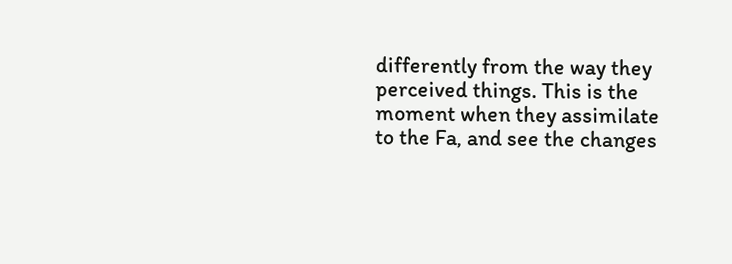differently from the way they perceived things. This is the moment when they assimilate to the Fa, and see the changes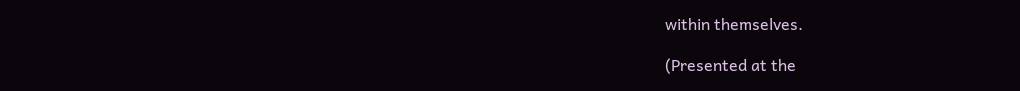within themselves.

(Presented at the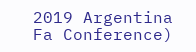2019 Argentina Fa Conference)